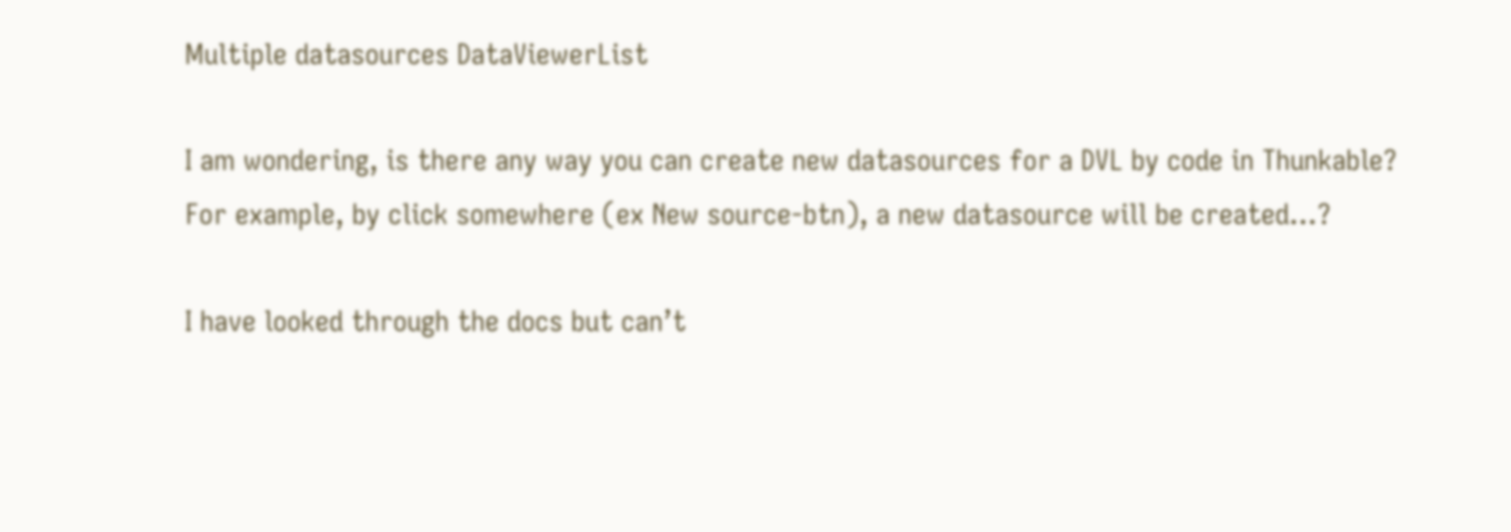Multiple datasources DataViewerList

I am wondering, is there any way you can create new datasources for a DVL by code in Thunkable?
For example, by click somewhere (ex New source-btn), a new datasource will be created…?

I have looked through the docs but can’t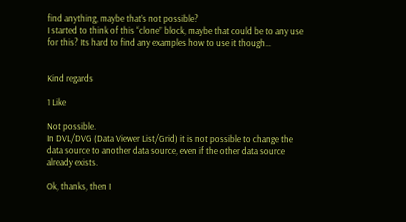find anything, maybe that’s not possible?
I started to think of this “clone” block, maybe that could be to any use for this? Its hard to find any examples how to use it though…


Kind regards

1 Like

Not possible.
In DVL/DVG (Data Viewer List/Grid) it is not possible to change the data source to another data source, even if the other data source already exists.

Ok, thanks, then I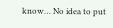know… No idea to put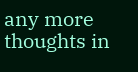any more thoughts in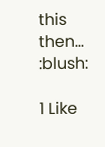this then… :blush:

1 Like